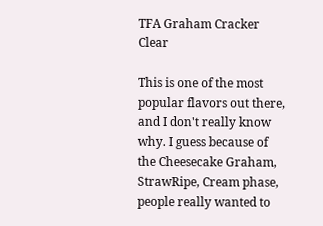TFA Graham Cracker Clear

This is one of the most popular flavors out there, and I don't really know why. I guess because of the Cheesecake Graham, StrawRipe, Cream phase, people really wanted to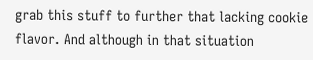grab this stuff to further that lacking cookie flavor. And although in that situation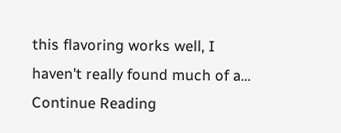this flavoring works well, I haven't really found much of a… Continue Reading